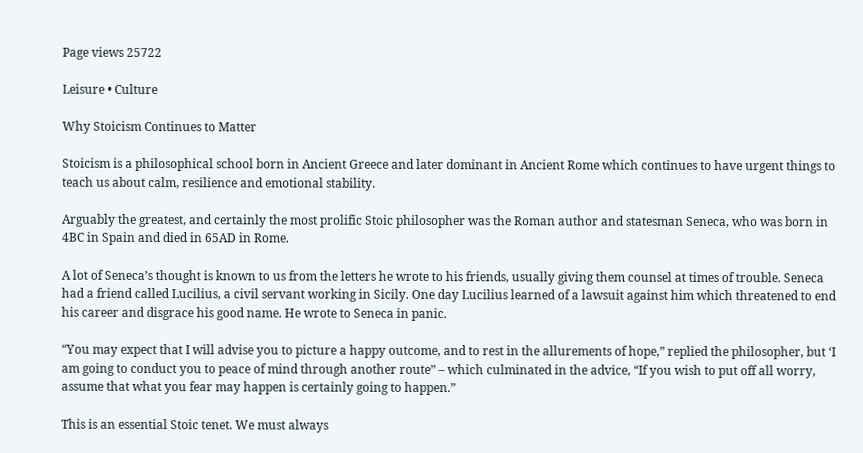Page views 25722

Leisure • Culture

Why Stoicism Continues to Matter

Stoicism is a philosophical school born in Ancient Greece and later dominant in Ancient Rome which continues to have urgent things to teach us about calm, resilience and emotional stability.

Arguably the greatest, and certainly the most prolific Stoic philosopher was the Roman author and statesman Seneca, who was born in 4BC in Spain and died in 65AD in Rome.

A lot of Seneca’s thought is known to us from the letters he wrote to his friends, usually giving them counsel at times of trouble. Seneca had a friend called Lucilius, a civil servant working in Sicily. One day Lucilius learned of a lawsuit against him which threatened to end his career and disgrace his good name. He wrote to Seneca in panic.

“You may expect that I will advise you to picture a happy outcome, and to rest in the allurements of hope,” replied the philosopher, but ‘I am going to conduct you to peace of mind through another route” – which culminated in the advice, “If you wish to put off all worry, assume that what you fear may happen is certainly going to happen.”

This is an essential Stoic tenet. We must always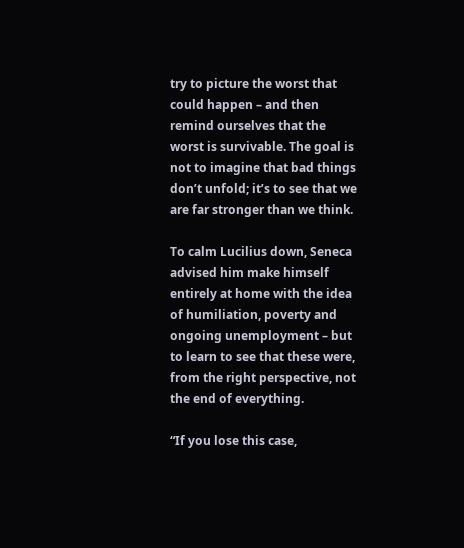try to picture the worst that could happen – and then remind ourselves that the worst is survivable. The goal is not to imagine that bad things don’t unfold; it’s to see that we are far stronger than we think.

To calm Lucilius down, Seneca advised him make himself entirely at home with the idea of humiliation, poverty and ongoing unemployment – but to learn to see that these were, from the right perspective, not the end of everything.

“If you lose this case,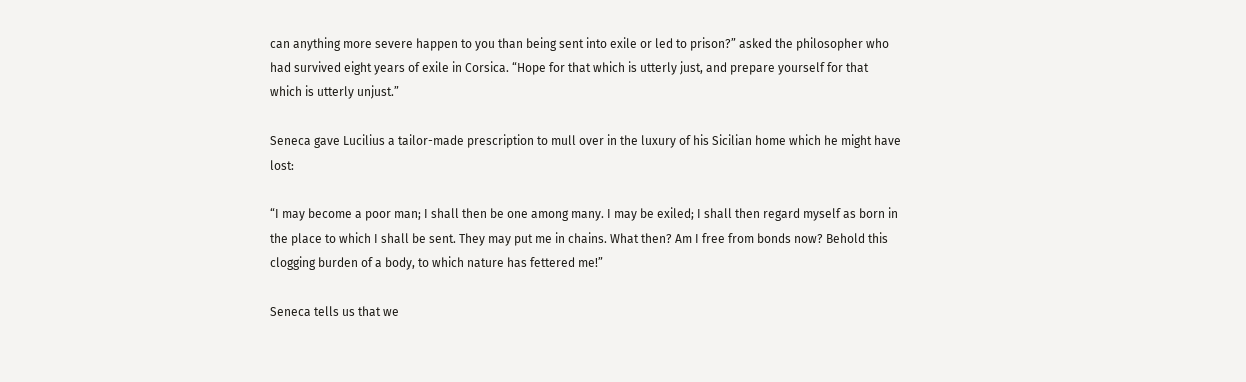can anything more severe happen to you than being sent into exile or led to prison?” asked the philosopher who had survived eight years of exile in Corsica. “Hope for that which is utterly just, and prepare yourself for that which is utterly unjust.”

Seneca gave Lucilius a tailor-made prescription to mull over in the luxury of his Sicilian home which he might have lost:

“I may become a poor man; I shall then be one among many. I may be exiled; I shall then regard myself as born in the place to which I shall be sent. They may put me in chains. What then? Am I free from bonds now? Behold this clogging burden of a body, to which nature has fettered me!”

Seneca tells us that we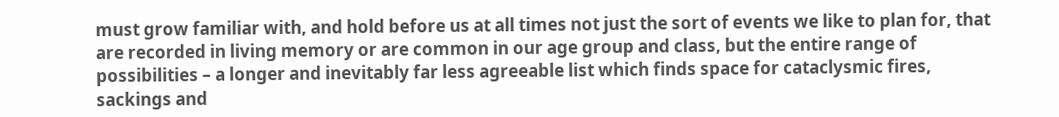must grow familiar with, and hold before us at all times not just the sort of events we like to plan for, that are recorded in living memory or are common in our age group and class, but the entire range of possibilities – a longer and inevitably far less agreeable list which finds space for cataclysmic fires, sackings and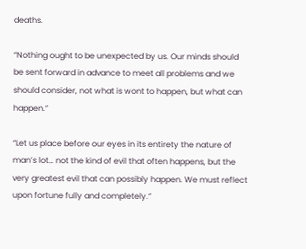deaths.

“Nothing ought to be unexpected by us. Our minds should be sent forward in advance to meet all problems and we should consider, not what is wont to happen, but what can happen.”

“Let us place before our eyes in its entirety the nature of man’s lot… not the kind of evil that often happens, but the very greatest evil that can possibly happen. We must reflect upon fortune fully and completely.”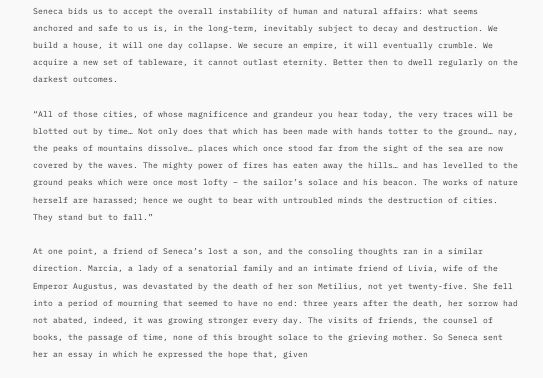Seneca bids us to accept the overall instability of human and natural affairs: what seems anchored and safe to us is, in the long-term, inevitably subject to decay and destruction. We build a house, it will one day collapse. We secure an empire, it will eventually crumble. We acquire a new set of tableware, it cannot outlast eternity. Better then to dwell regularly on the darkest outcomes.

“All of those cities, of whose magnificence and grandeur you hear today, the very traces will be blotted out by time… Not only does that which has been made with hands totter to the ground… nay, the peaks of mountains dissolve… places which once stood far from the sight of the sea are now covered by the waves. The mighty power of fires has eaten away the hills… and has levelled to the ground peaks which were once most lofty – the sailor’s solace and his beacon. The works of nature herself are harassed; hence we ought to bear with untroubled minds the destruction of cities. They stand but to fall.”

At one point, a friend of Seneca’s lost a son, and the consoling thoughts ran in a similar direction. Marcia, a lady of a senatorial family and an intimate friend of Livia, wife of the Emperor Augustus, was devastated by the death of her son Metilius, not yet twenty-five. She fell into a period of mourning that seemed to have no end: three years after the death, her sorrow had not abated, indeed, it was growing stronger every day. The visits of friends, the counsel of books, the passage of time, none of this brought solace to the grieving mother. So Seneca sent her an essay in which he expressed the hope that, given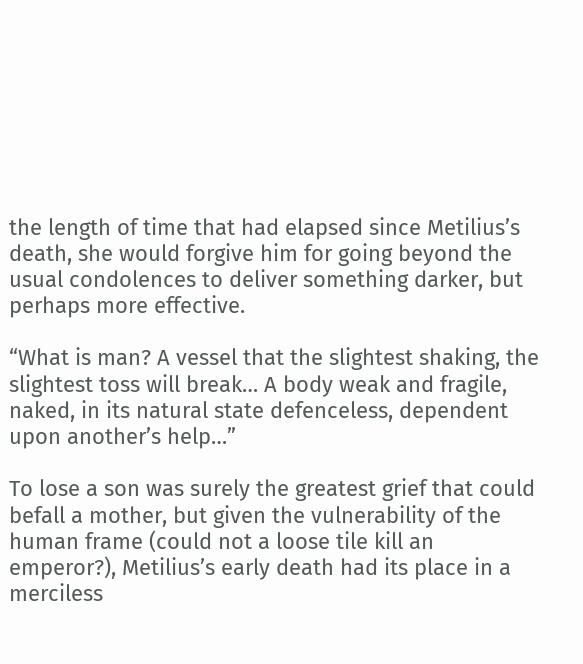the length of time that had elapsed since Metilius’s death, she would forgive him for going beyond the usual condolences to deliver something darker, but perhaps more effective.

“What is man? A vessel that the slightest shaking, the slightest toss will break… A body weak and fragile, naked, in its natural state defenceless, dependent upon another’s help…”

To lose a son was surely the greatest grief that could befall a mother, but given the vulnerability of the human frame (could not a loose tile kill an emperor?), Metilius’s early death had its place in a merciless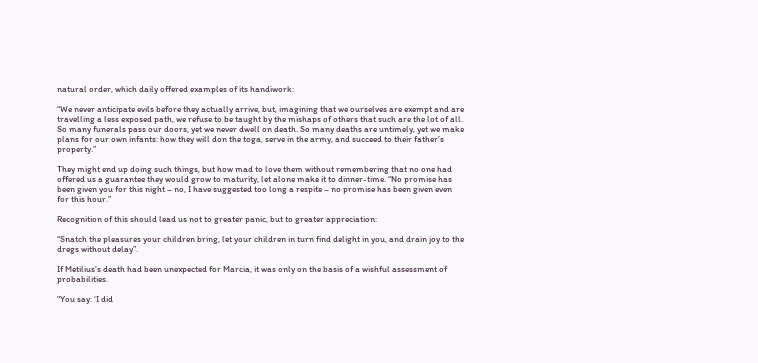natural order, which daily offered examples of its handiwork:

“We never anticipate evils before they actually arrive, but, imagining that we ourselves are exempt and are travelling a less exposed path, we refuse to be taught by the mishaps of others that such are the lot of all. So many funerals pass our doors, yet we never dwell on death. So many deaths are untimely, yet we make plans for our own infants: how they will don the toga, serve in the army, and succeed to their father’s property.”

They might end up doing such things, but how mad to love them without remembering that no one had offered us a guarantee they would grow to maturity, let alone make it to dinner-time. “No promise has been given you for this night – no, I have suggested too long a respite – no promise has been given even for this hour.”

Recognition of this should lead us not to greater panic, but to greater appreciation:

“Snatch the pleasures your children bring, let your children in turn find delight in you, and drain joy to the dregs without delay”.

If Metilius’s death had been unexpected for Marcia, it was only on the basis of a wishful assessment of probabilities.

“You say: ‘I did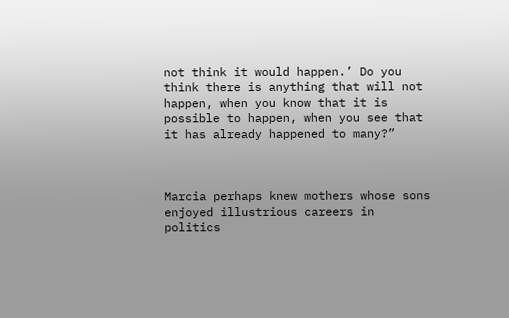not think it would happen.’ Do you think there is anything that will not happen, when you know that it is possible to happen, when you see that it has already happened to many?”



Marcia perhaps knew mothers whose sons enjoyed illustrious careers in politics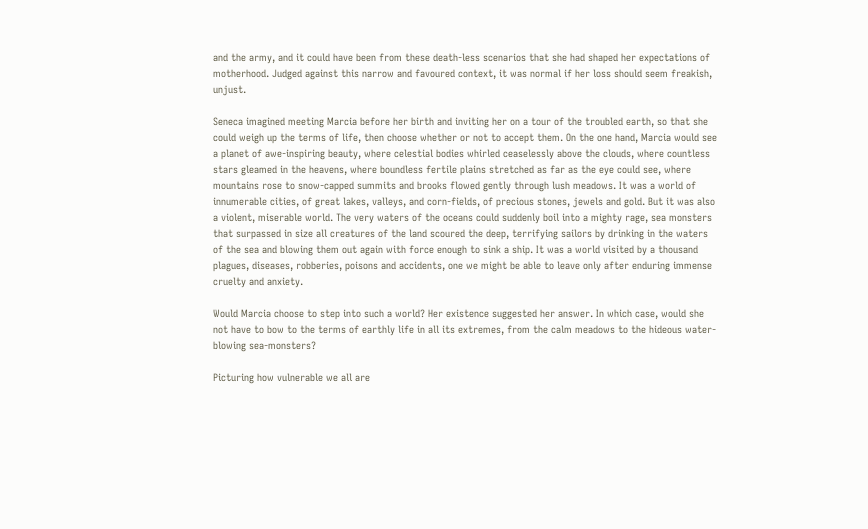and the army, and it could have been from these death-less scenarios that she had shaped her expectations of motherhood. Judged against this narrow and favoured context, it was normal if her loss should seem freakish, unjust.

Seneca imagined meeting Marcia before her birth and inviting her on a tour of the troubled earth, so that she could weigh up the terms of life, then choose whether or not to accept them. On the one hand, Marcia would see a planet of awe-inspiring beauty, where celestial bodies whirled ceaselessly above the clouds, where countless stars gleamed in the heavens, where boundless fertile plains stretched as far as the eye could see, where mountains rose to snow-capped summits and brooks flowed gently through lush meadows. It was a world of innumerable cities, of great lakes, valleys, and corn-fields, of precious stones, jewels and gold. But it was also a violent, miserable world. The very waters of the oceans could suddenly boil into a mighty rage, sea monsters that surpassed in size all creatures of the land scoured the deep, terrifying sailors by drinking in the waters of the sea and blowing them out again with force enough to sink a ship. It was a world visited by a thousand plagues, diseases, robberies, poisons and accidents, one we might be able to leave only after enduring immense cruelty and anxiety.

Would Marcia choose to step into such a world? Her existence suggested her answer. In which case, would she not have to bow to the terms of earthly life in all its extremes, from the calm meadows to the hideous water-blowing sea-monsters?

Picturing how vulnerable we all are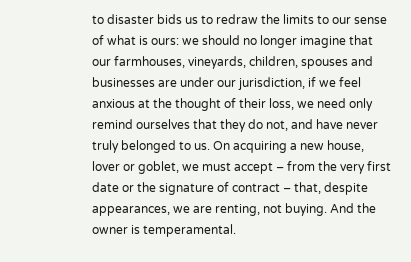to disaster bids us to redraw the limits to our sense of what is ours: we should no longer imagine that our farmhouses, vineyards, children, spouses and businesses are under our jurisdiction, if we feel anxious at the thought of their loss, we need only remind ourselves that they do not, and have never truly belonged to us. On acquiring a new house, lover or goblet, we must accept – from the very first date or the signature of contract – that, despite appearances, we are renting, not buying. And the owner is temperamental.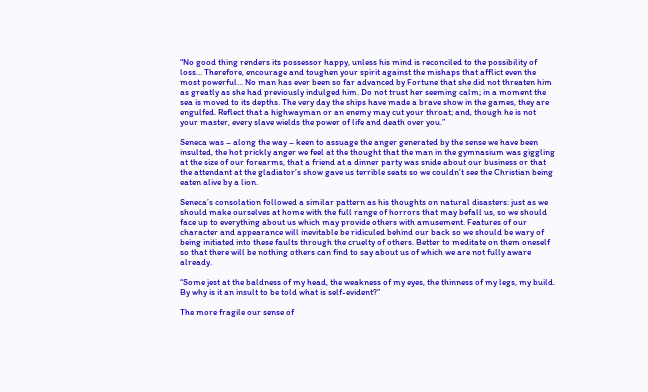“No good thing renders its possessor happy, unless his mind is reconciled to the possibility of loss… Therefore, encourage and toughen your spirit against the mishaps that afflict even the most powerful… No man has ever been so far advanced by Fortune that she did not threaten him as greatly as she had previously indulged him. Do not trust her seeming calm; in a moment the sea is moved to its depths. The very day the ships have made a brave show in the games, they are engulfed. Reflect that a highwayman or an enemy may cut your throat; and, though he is not your master, every slave wields the power of life and death over you.”

Seneca was – along the way – keen to assuage the anger generated by the sense we have been insulted, the hot prickly anger we feel at the thought that the man in the gymnasium was giggling at the size of our forearms, that a friend at a dinner party was snide about our business or that the attendant at the gladiator’s show gave us terrible seats so we couldn’t see the Christian being eaten alive by a lion.

Seneca’s consolation followed a similar pattern as his thoughts on natural disasters: just as we should make ourselves at home with the full range of horrors that may befall us, so we should face up to everything about us which may provide others with amusement. Features of our character and appearance will inevitable be ridiculed behind our back so we should be wary of being initiated into these faults through the cruelty of others. Better to meditate on them oneself so that there will be nothing others can find to say about us of which we are not fully aware already.

“Some jest at the baldness of my head, the weakness of my eyes, the thinness of my legs, my build. By why is it an insult to be told what is self-evident?”

The more fragile our sense of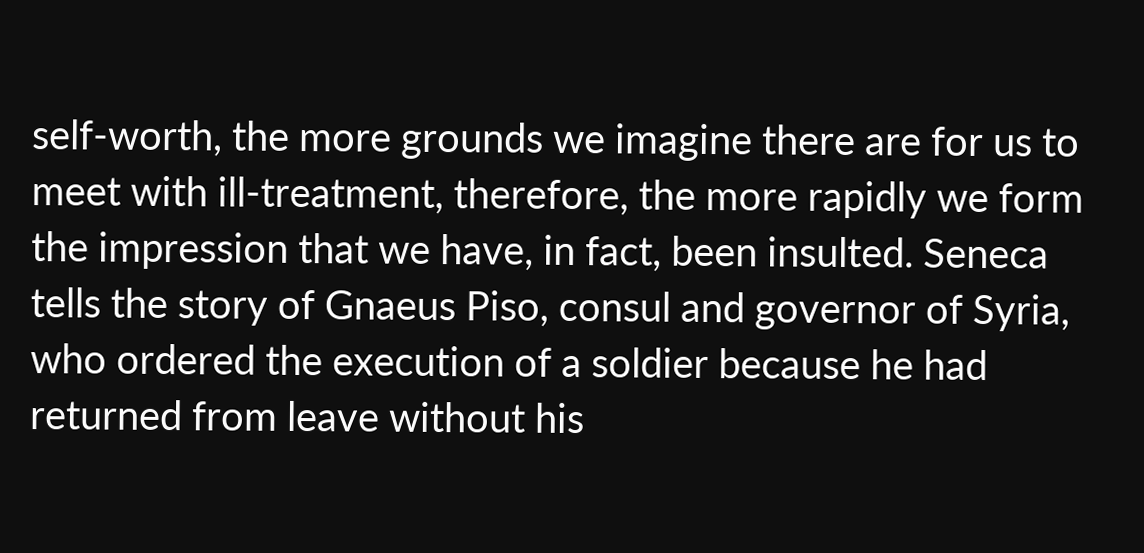self-worth, the more grounds we imagine there are for us to meet with ill-treatment, therefore, the more rapidly we form the impression that we have, in fact, been insulted. Seneca tells the story of Gnaeus Piso, consul and governor of Syria, who ordered the execution of a soldier because he had returned from leave without his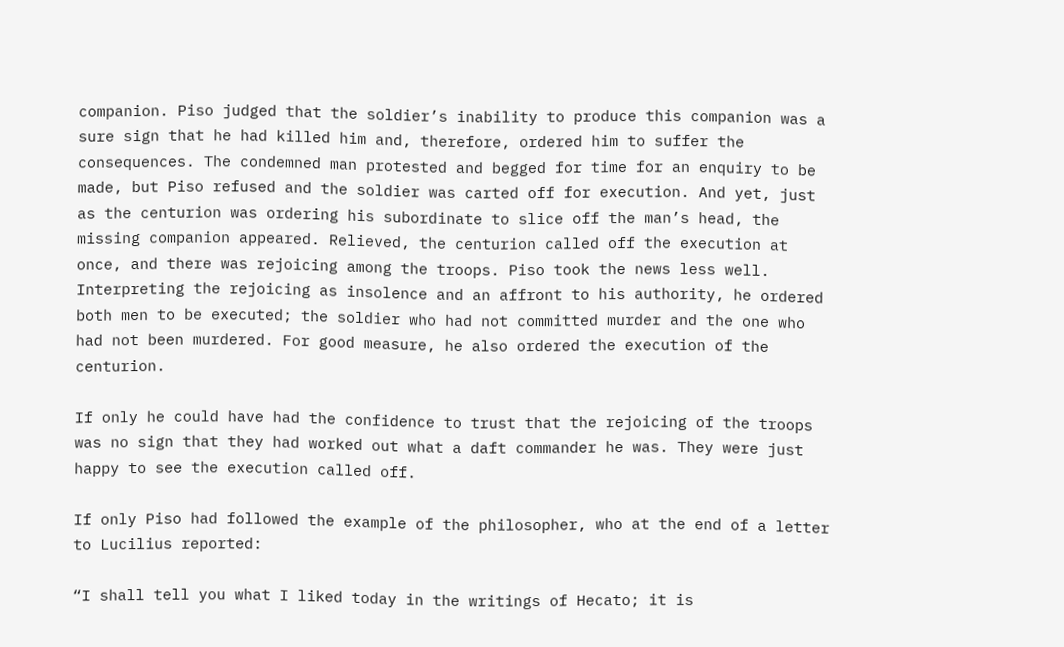companion. Piso judged that the soldier’s inability to produce this companion was a sure sign that he had killed him and, therefore, ordered him to suffer the consequences. The condemned man protested and begged for time for an enquiry to be made, but Piso refused and the soldier was carted off for execution. And yet, just as the centurion was ordering his subordinate to slice off the man’s head, the missing companion appeared. Relieved, the centurion called off the execution at once, and there was rejoicing among the troops. Piso took the news less well. Interpreting the rejoicing as insolence and an affront to his authority, he ordered both men to be executed; the soldier who had not committed murder and the one who had not been murdered. For good measure, he also ordered the execution of the centurion.

If only he could have had the confidence to trust that the rejoicing of the troops was no sign that they had worked out what a daft commander he was. They were just happy to see the execution called off.

If only Piso had followed the example of the philosopher, who at the end of a letter to Lucilius reported:

“I shall tell you what I liked today in the writings of Hecato; it is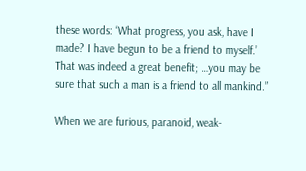these words: ‘What progress, you ask, have I made? I have begun to be a friend to myself.’ That was indeed a great benefit; …you may be sure that such a man is a friend to all mankind.”

When we are furious, paranoid, weak-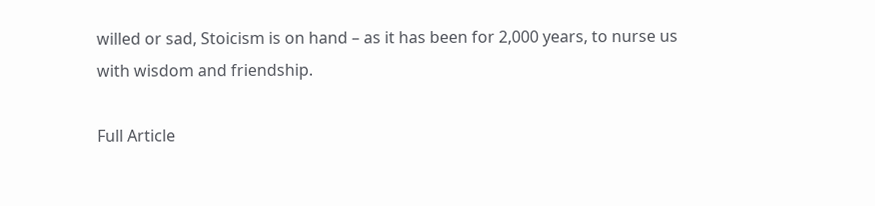willed or sad, Stoicism is on hand – as it has been for 2,000 years, to nurse us with wisdom and friendship.

Full Article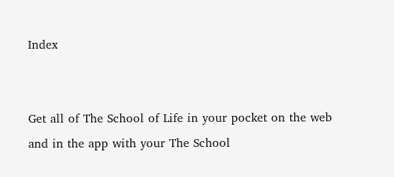Index


Get all of The School of Life in your pocket on the web and in the app with your The School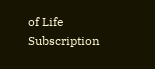of Life Subscription